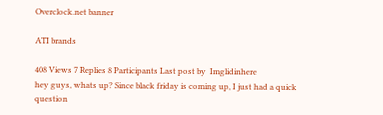Overclock.net banner

ATI brands

408 Views 7 Replies 8 Participants Last post by  Imglidinhere
hey guys, whats up? Since black friday is coming up, I just had a quick question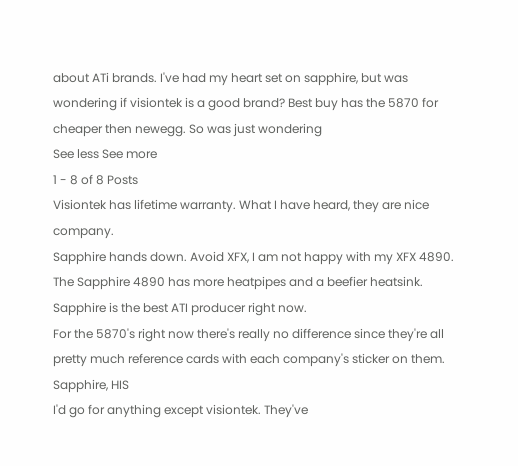about ATi brands. I've had my heart set on sapphire, but was wondering if visiontek is a good brand? Best buy has the 5870 for cheaper then newegg. So was just wondering
See less See more
1 - 8 of 8 Posts
Visiontek has lifetime warranty. What I have heard, they are nice company.
Sapphire hands down. Avoid XFX, I am not happy with my XFX 4890. The Sapphire 4890 has more heatpipes and a beefier heatsink. Sapphire is the best ATI producer right now.
For the 5870's right now there's really no difference since they're all pretty much reference cards with each company's sticker on them.
Sapphire, HIS
I'd go for anything except visiontek. They've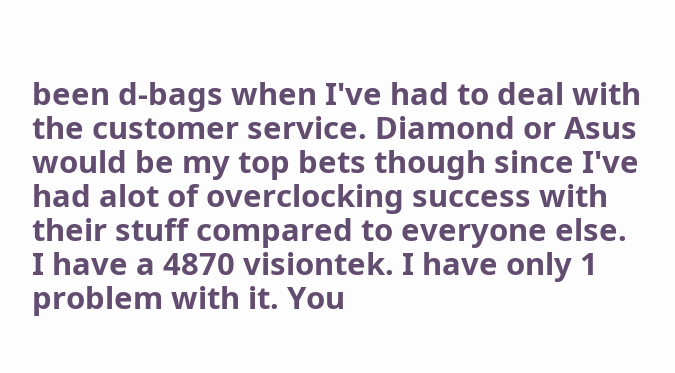been d-bags when I've had to deal with the customer service. Diamond or Asus would be my top bets though since I've had alot of overclocking success with their stuff compared to everyone else.
I have a 4870 visiontek. I have only 1 problem with it. You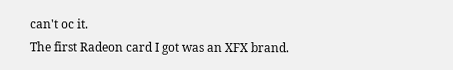can't oc it.
The first Radeon card I got was an XFX brand.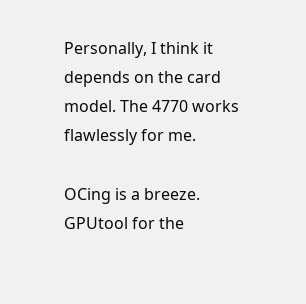Personally, I think it depends on the card model. The 4770 works flawlessly for me.

OCing is a breeze. GPUtool for the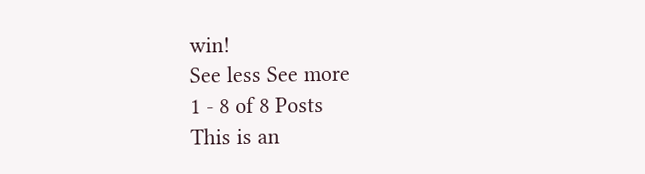win!
See less See more
1 - 8 of 8 Posts
This is an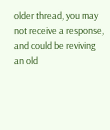older thread, you may not receive a response, and could be reviving an old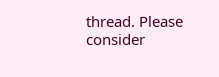thread. Please consider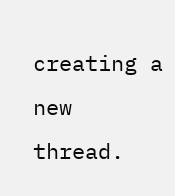creating a new thread.